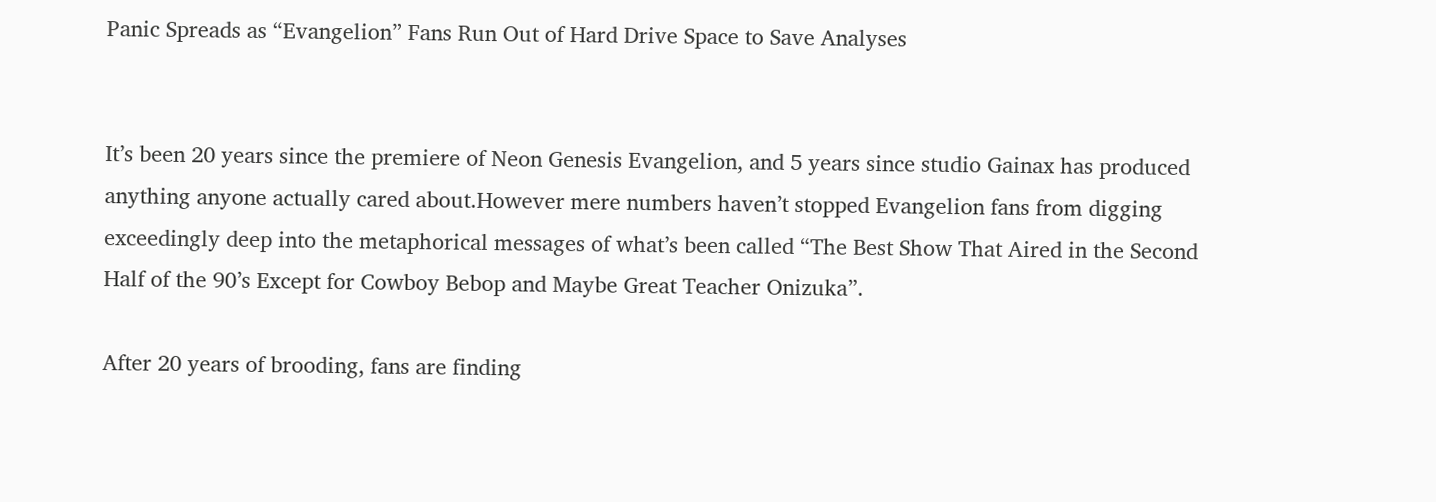Panic Spreads as “Evangelion” Fans Run Out of Hard Drive Space to Save Analyses


It’s been 20 years since the premiere of Neon Genesis Evangelion, and 5 years since studio Gainax has produced anything anyone actually cared about.However mere numbers haven’t stopped Evangelion fans from digging exceedingly deep into the metaphorical messages of what’s been called “The Best Show That Aired in the Second Half of the 90’s Except for Cowboy Bebop and Maybe Great Teacher Onizuka”.

After 20 years of brooding, fans are finding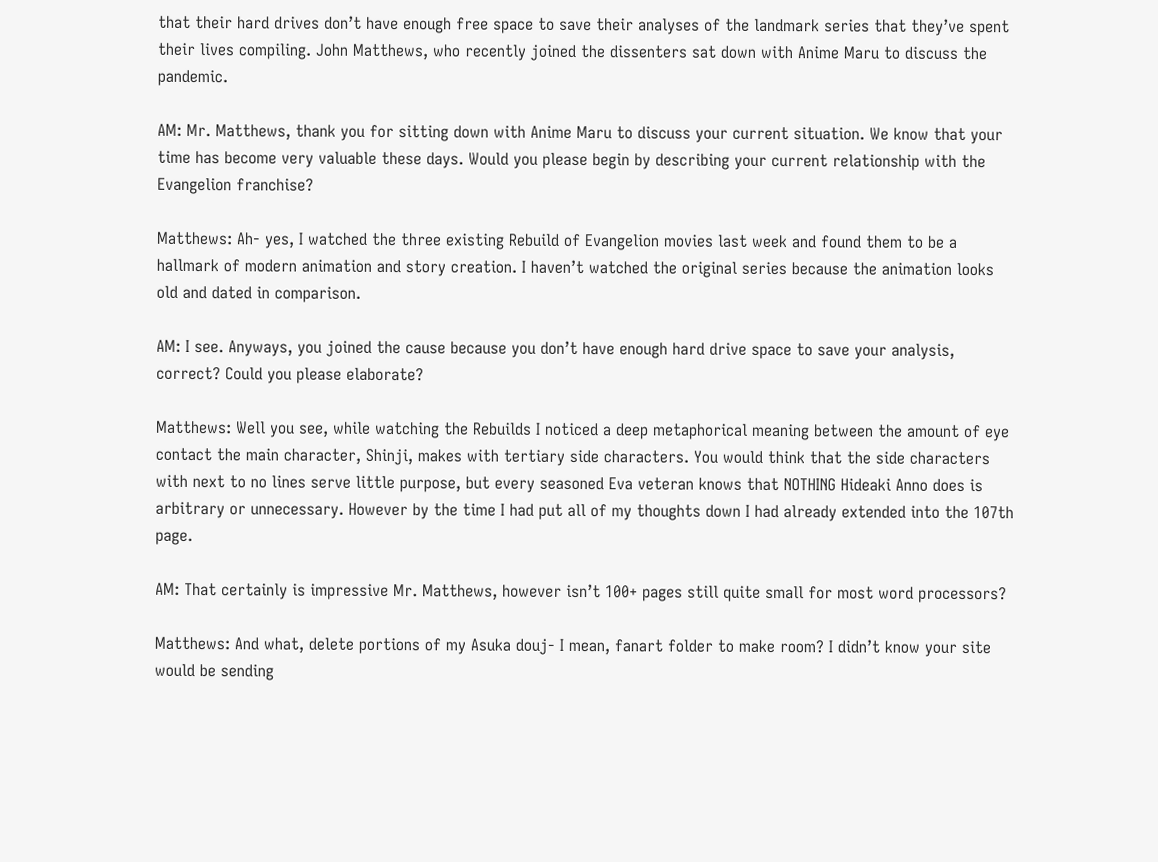that their hard drives don’t have enough free space to save their analyses of the landmark series that they’ve spent their lives compiling. John Matthews, who recently joined the dissenters sat down with Anime Maru to discuss the pandemic.

AM: Mr. Matthews, thank you for sitting down with Anime Maru to discuss your current situation. We know that your time has become very valuable these days. Would you please begin by describing your current relationship with the Evangelion franchise?

Matthews: Ah- yes, I watched the three existing Rebuild of Evangelion movies last week and found them to be a hallmark of modern animation and story creation. I haven’t watched the original series because the animation looks old and dated in comparison.

AM: I see. Anyways, you joined the cause because you don’t have enough hard drive space to save your analysis, correct? Could you please elaborate?

Matthews: Well you see, while watching the Rebuilds I noticed a deep metaphorical meaning between the amount of eye contact the main character, Shinji, makes with tertiary side characters. You would think that the side characters with next to no lines serve little purpose, but every seasoned Eva veteran knows that NOTHING Hideaki Anno does is arbitrary or unnecessary. However by the time I had put all of my thoughts down I had already extended into the 107th page.

AM: That certainly is impressive Mr. Matthews, however isn’t 100+ pages still quite small for most word processors?

Matthews: And what, delete portions of my Asuka douj- I mean, fanart folder to make room? I didn’t know your site would be sending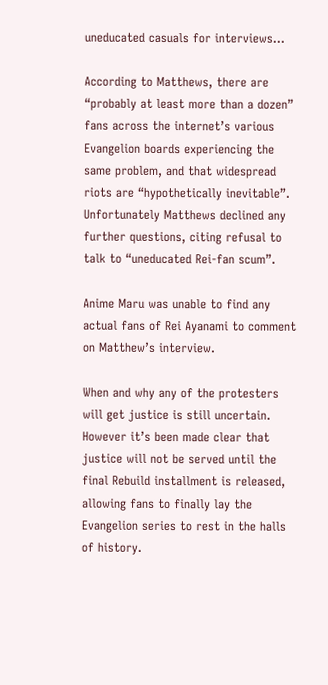uneducated casuals for interviews…

According to Matthews, there are “probably at least more than a dozen” fans across the internet’s various Evangelion boards experiencing the same problem, and that widespread riots are “hypothetically inevitable”. Unfortunately Matthews declined any further questions, citing refusal to talk to “uneducated Rei-fan scum”.

Anime Maru was unable to find any actual fans of Rei Ayanami to comment on Matthew’s interview.

When and why any of the protesters will get justice is still uncertain. However it’s been made clear that justice will not be served until the final Rebuild installment is released, allowing fans to finally lay the Evangelion series to rest in the halls of history.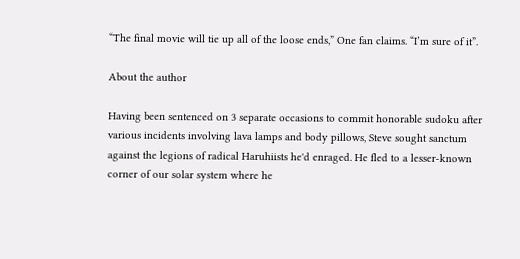“The final movie will tie up all of the loose ends,” One fan claims. “I’m sure of it”.

About the author

Having been sentenced on 3 separate occasions to commit honorable sudoku after various incidents involving lava lamps and body pillows, Steve sought sanctum against the legions of radical Haruhiists he'd enraged. He fled to a lesser-known corner of our solar system where he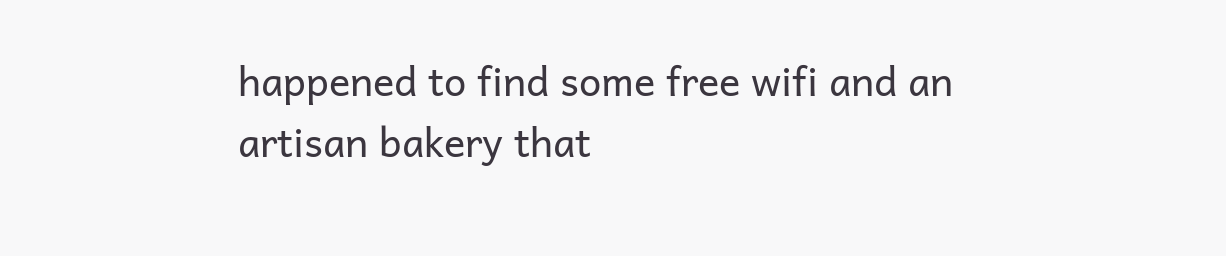happened to find some free wifi and an artisan bakery that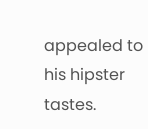appealed to his hipster tastes.